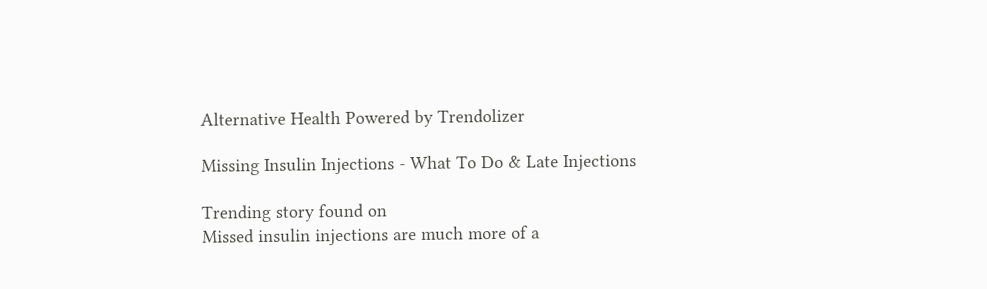Alternative Health Powered by Trendolizer

Missing Insulin Injections - What To Do & Late Injections

Trending story found on
Missed insulin injections are much more of a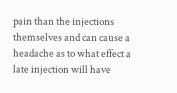pain than the injections themselves and can cause a headache as to what effect a late injection will have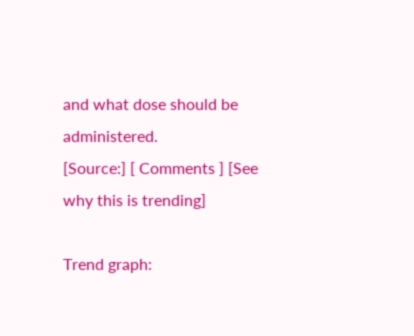and what dose should be administered.
[Source:] [ Comments ] [See why this is trending]

Trend graph: